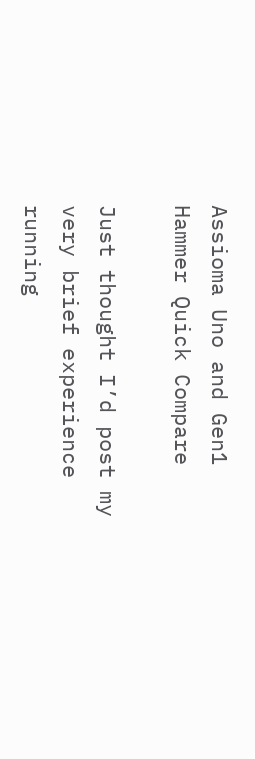Assioma Uno and Gen1 Hammer Quick Compare

Just thought I’d post my very brief experience running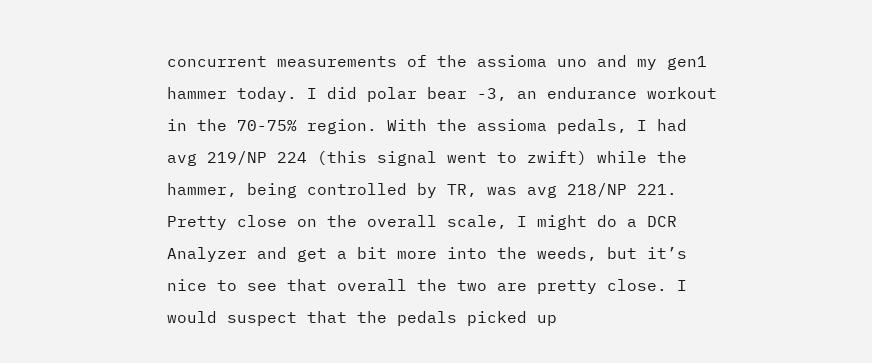concurrent measurements of the assioma uno and my gen1 hammer today. I did polar bear -3, an endurance workout in the 70-75% region. With the assioma pedals, I had avg 219/NP 224 (this signal went to zwift) while the hammer, being controlled by TR, was avg 218/NP 221. Pretty close on the overall scale, I might do a DCR Analyzer and get a bit more into the weeds, but it’s nice to see that overall the two are pretty close. I would suspect that the pedals picked up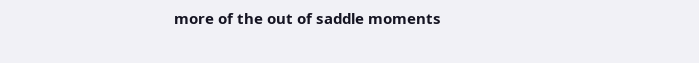more of the out of saddle moments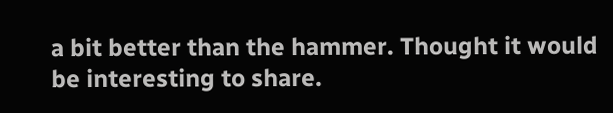a bit better than the hammer. Thought it would be interesting to share.